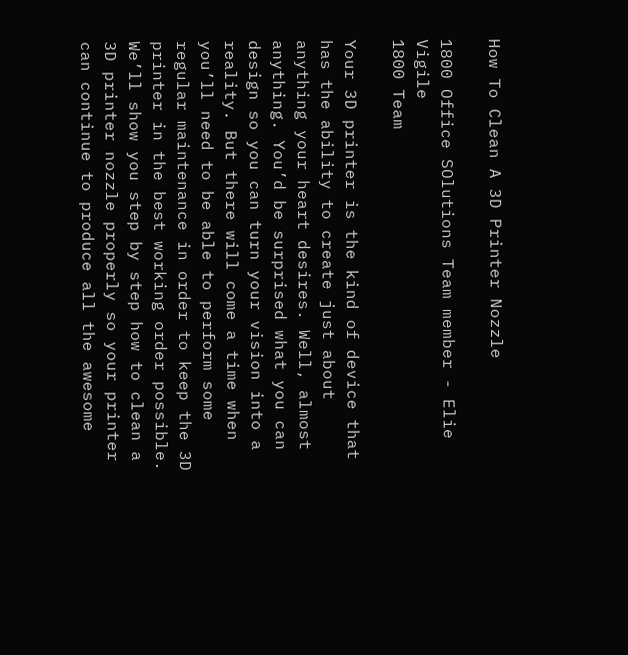How To Clean A 3D Printer Nozzle

1800 Office SOlutions Team member - Elie Vigile
1800 Team

Your 3D printer is the kind of device that has the ability to create just about anything your heart desires. Well, almost anything. You’d be surprised what you can design so you can turn your vision into a reality. But there will come a time when you’ll need to be able to perform some regular maintenance in order to keep the 3D printer in the best working order possible. We’ll show you step by step how to clean a 3D printer nozzle properly so your printer can continue to produce all the awesome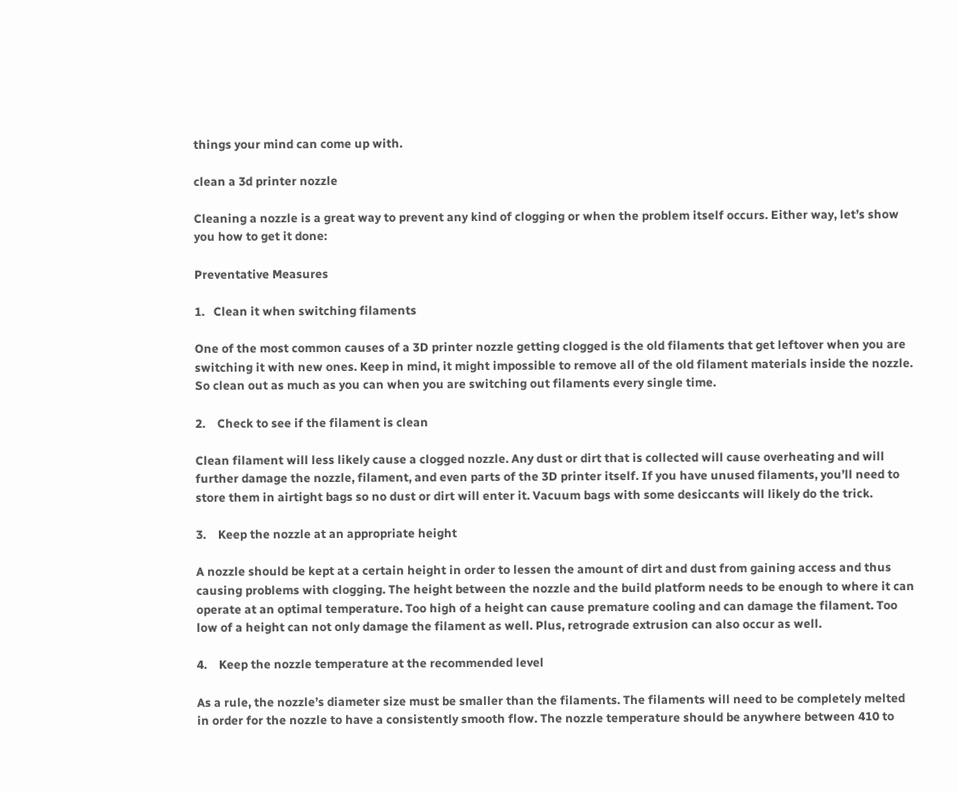things your mind can come up with.

clean a 3d printer nozzle

Cleaning a nozzle is a great way to prevent any kind of clogging or when the problem itself occurs. Either way, let’s show you how to get it done:

Preventative Measures

1.   Clean it when switching filaments

One of the most common causes of a 3D printer nozzle getting clogged is the old filaments that get leftover when you are switching it with new ones. Keep in mind, it might impossible to remove all of the old filament materials inside the nozzle. So clean out as much as you can when you are switching out filaments every single time.

2.    Check to see if the filament is clean

Clean filament will less likely cause a clogged nozzle. Any dust or dirt that is collected will cause overheating and will further damage the nozzle, filament, and even parts of the 3D printer itself. If you have unused filaments, you’ll need to store them in airtight bags so no dust or dirt will enter it. Vacuum bags with some desiccants will likely do the trick.

3.    Keep the nozzle at an appropriate height

A nozzle should be kept at a certain height in order to lessen the amount of dirt and dust from gaining access and thus causing problems with clogging. The height between the nozzle and the build platform needs to be enough to where it can operate at an optimal temperature. Too high of a height can cause premature cooling and can damage the filament. Too low of a height can not only damage the filament as well. Plus, retrograde extrusion can also occur as well.

4.    Keep the nozzle temperature at the recommended level

As a rule, the nozzle’s diameter size must be smaller than the filaments. The filaments will need to be completely melted in order for the nozzle to have a consistently smooth flow. The nozzle temperature should be anywhere between 410 to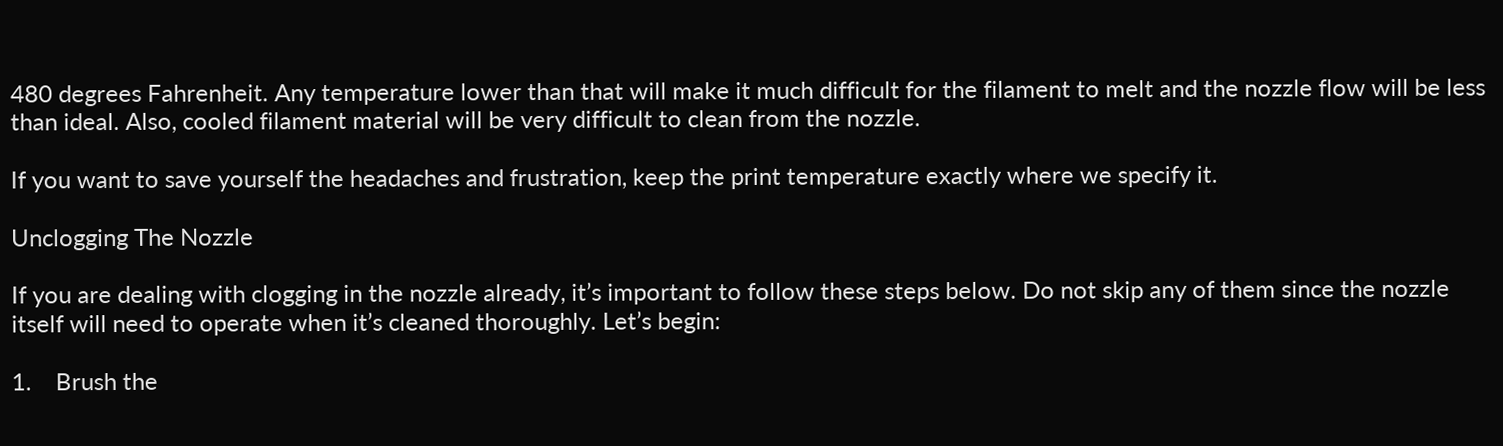480 degrees Fahrenheit. Any temperature lower than that will make it much difficult for the filament to melt and the nozzle flow will be less than ideal. Also, cooled filament material will be very difficult to clean from the nozzle.

If you want to save yourself the headaches and frustration, keep the print temperature exactly where we specify it.

Unclogging The Nozzle

If you are dealing with clogging in the nozzle already, it’s important to follow these steps below. Do not skip any of them since the nozzle itself will need to operate when it’s cleaned thoroughly. Let’s begin:

1.    Brush the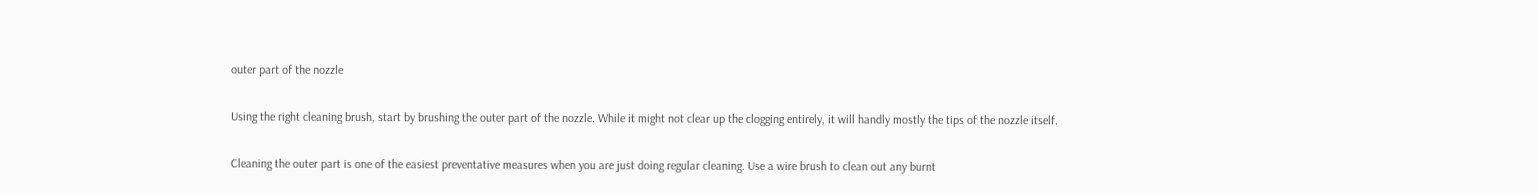outer part of the nozzle

Using the right cleaning brush, start by brushing the outer part of the nozzle. While it might not clear up the clogging entirely, it will handly mostly the tips of the nozzle itself.

Cleaning the outer part is one of the easiest preventative measures when you are just doing regular cleaning. Use a wire brush to clean out any burnt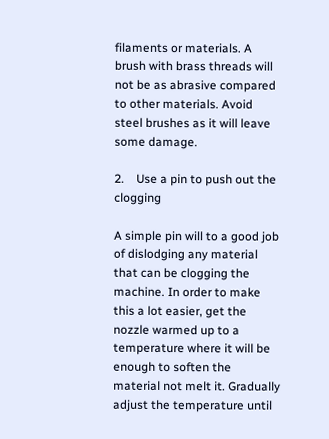filaments or materials. A brush with brass threads will not be as abrasive compared to other materials. Avoid steel brushes as it will leave some damage.

2.    Use a pin to push out the clogging

A simple pin will to a good job of dislodging any material that can be clogging the machine. In order to make this a lot easier, get the nozzle warmed up to a temperature where it will be enough to soften the material not melt it. Gradually adjust the temperature until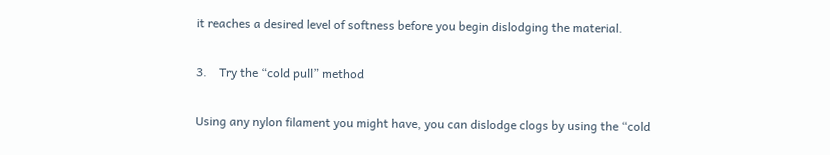it reaches a desired level of softness before you begin dislodging the material.

3.    Try the “cold pull” method

Using any nylon filament you might have, you can dislodge clogs by using the “cold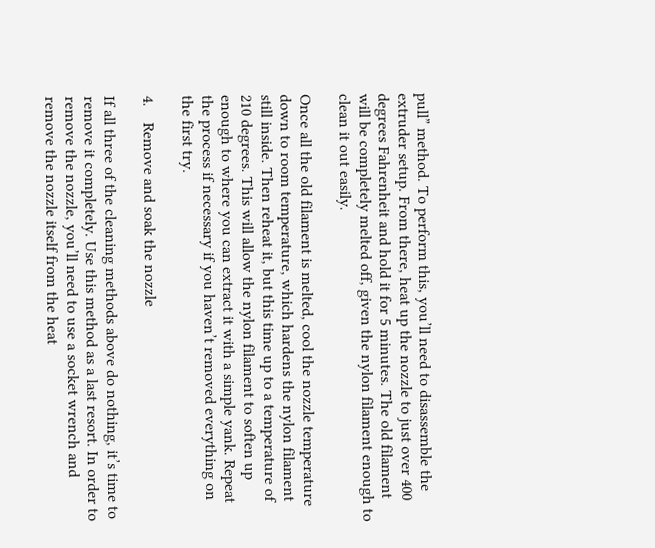pull” method. To perform this, you’ll need to disassemble the extruder setup. From there, heat up the nozzle to just over 400 degrees Fahrenheit and hold it for 5 minutes. The old filament will be completely melted off, given the nylon filament enough to clean it out easily.

Once all the old filament is melted, cool the nozzle temperature down to room temperature, which hardens the nylon filament still inside. Then reheat it, but this time up to a temperature of 210 degrees. This will allow the nylon filament to soften up enough to where you can extract it with a simple yank. Repeat the process if necessary if you haven’t removed everything on the first try.

4.    Remove and soak the nozzle

If all three of the cleaning methods above do nothing, it’s time to remove it completely. Use this method as a last resort. In order to remove the nozzle, you’ll need to use a socket wrench and remove the nozzle itself from the heat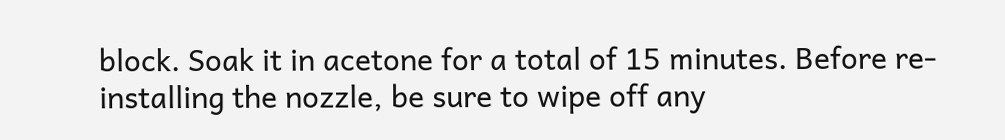block. Soak it in acetone for a total of 15 minutes. Before re-installing the nozzle, be sure to wipe off any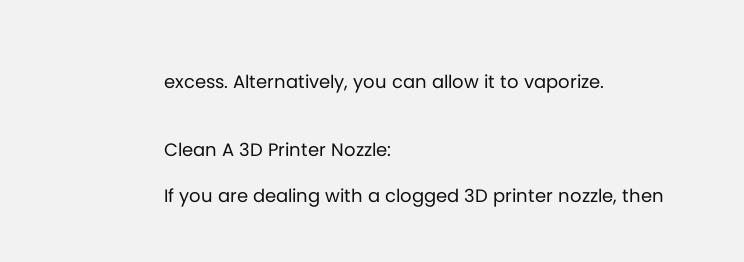excess. Alternatively, you can allow it to vaporize.


Clean A 3D Printer Nozzle:

If you are dealing with a clogged 3D printer nozzle, then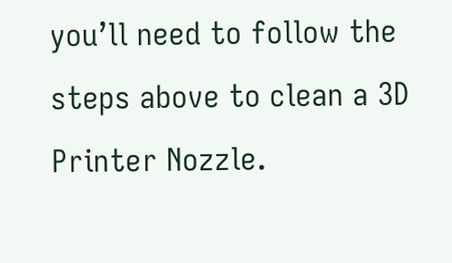you’ll need to follow the steps above to clean a 3D Printer Nozzle.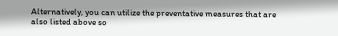Alternatively, you can utilize the preventative measures that are also listed above so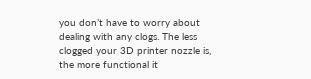you don’t have to worry about dealing with any clogs. The less clogged your 3D printer nozzle is, the more functional it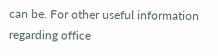can be. For other useful information regarding office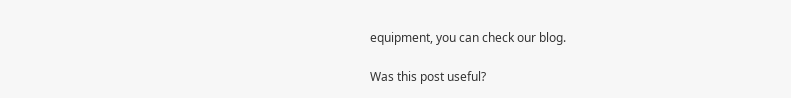equipment, you can check our blog.

Was this post useful?